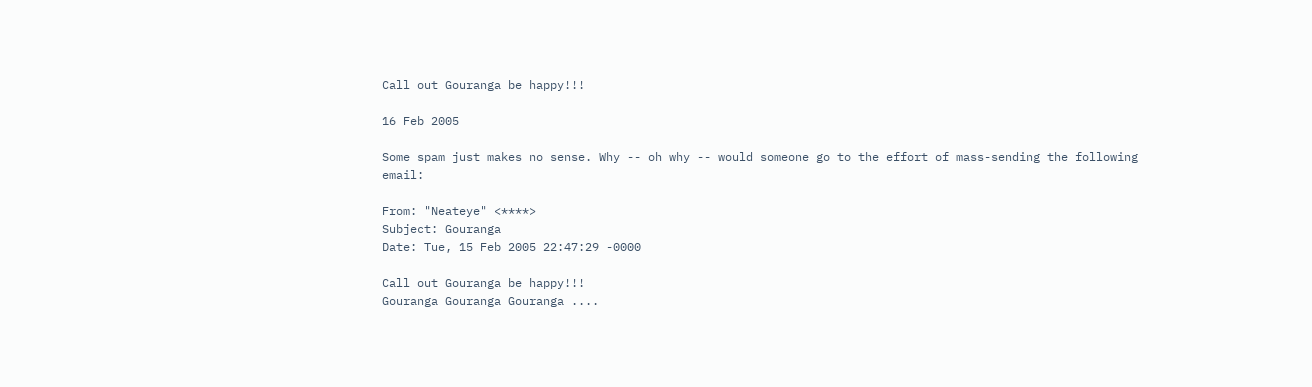Call out Gouranga be happy!!!

16 Feb 2005

Some spam just makes no sense. Why -- oh why -- would someone go to the effort of mass-sending the following email:

From: "Neateye" <****>
Subject: Gouranga
Date: Tue, 15 Feb 2005 22:47:29 -0000

Call out Gouranga be happy!!!
Gouranga Gouranga Gouranga ....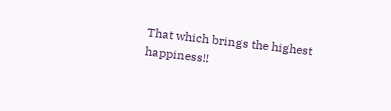That which brings the highest happiness!!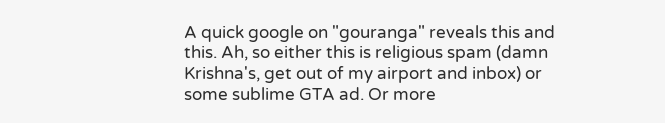A quick google on "gouranga" reveals this and this. Ah, so either this is religious spam (damn Krishna's, get out of my airport and inbox) or some sublime GTA ad. Or more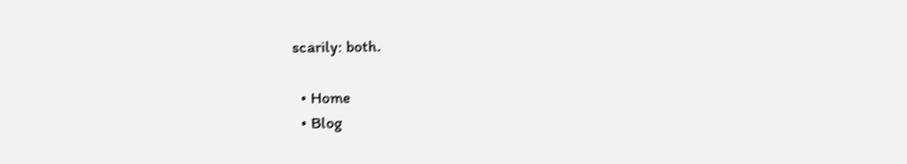scarily: both.

  • Home
  • Blog